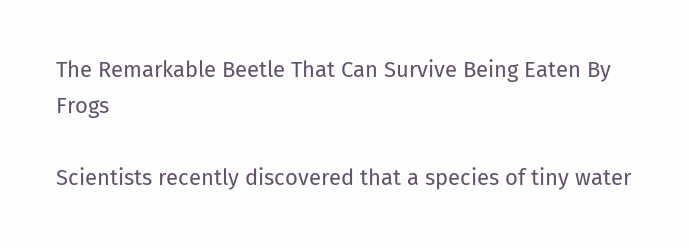The Remarkable Beetle That Can Survive Being Eaten By Frogs

Scientists recently discovered that a species of tiny water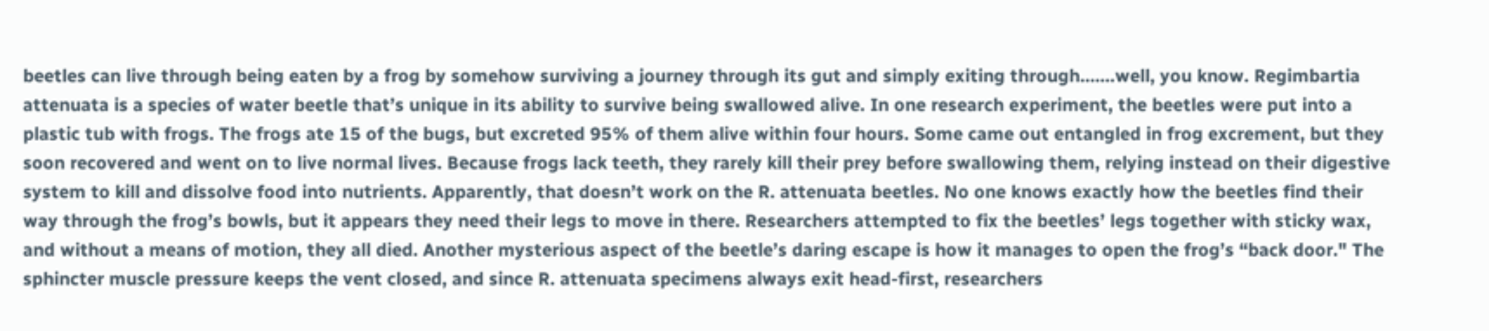beetles can live through being eaten by a frog by somehow surviving a journey through its gut and simply exiting through…….well, you know. Regimbartia attenuata is a species of water beetle that’s unique in its ability to survive being swallowed alive. In one research experiment, the beetles were put into a plastic tub with frogs. The frogs ate 15 of the bugs, but excreted 95% of them alive within four hours. Some came out entangled in frog excrement, but they soon recovered and went on to live normal lives. Because frogs lack teeth, they rarely kill their prey before swallowing them, relying instead on their digestive system to kill and dissolve food into nutrients. Apparently, that doesn’t work on the R. attenuata beetles. No one knows exactly how the beetles find their way through the frog’s bowls, but it appears they need their legs to move in there. Researchers attempted to fix the beetles’ legs together with sticky wax, and without a means of motion, they all died. Another mysterious aspect of the beetle’s daring escape is how it manages to open the frog’s “back door." The sphincter muscle pressure keeps the vent closed, and since R. attenuata specimens always exit head-first, researchers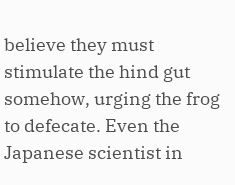believe they must stimulate the hind gut somehow, urging the frog to defecate. Even the Japanese scientist in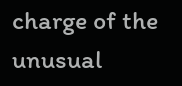charge of the unusual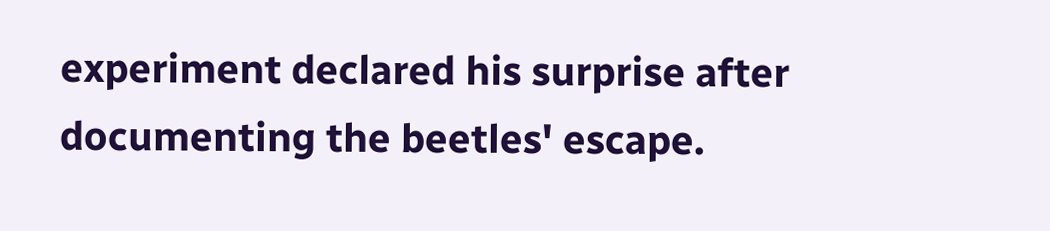experiment declared his surprise after documenting the beetles' escape.